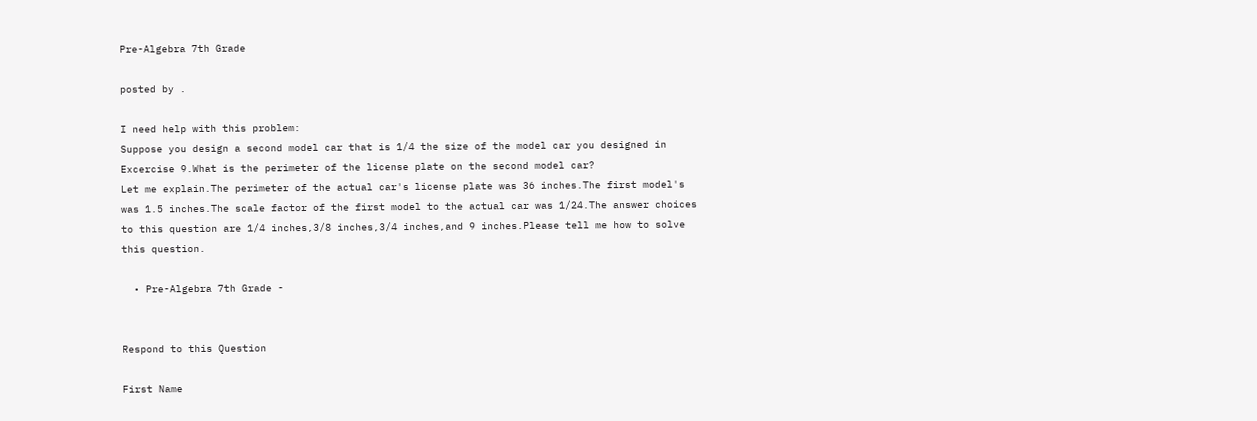Pre-Algebra 7th Grade

posted by .

I need help with this problem:
Suppose you design a second model car that is 1/4 the size of the model car you designed in Excercise 9.What is the perimeter of the license plate on the second model car?
Let me explain.The perimeter of the actual car's license plate was 36 inches.The first model's was 1.5 inches.The scale factor of the first model to the actual car was 1/24.The answer choices to this question are 1/4 inches,3/8 inches,3/4 inches,and 9 inches.Please tell me how to solve this question.

  • Pre-Algebra 7th Grade -


Respond to this Question

First Name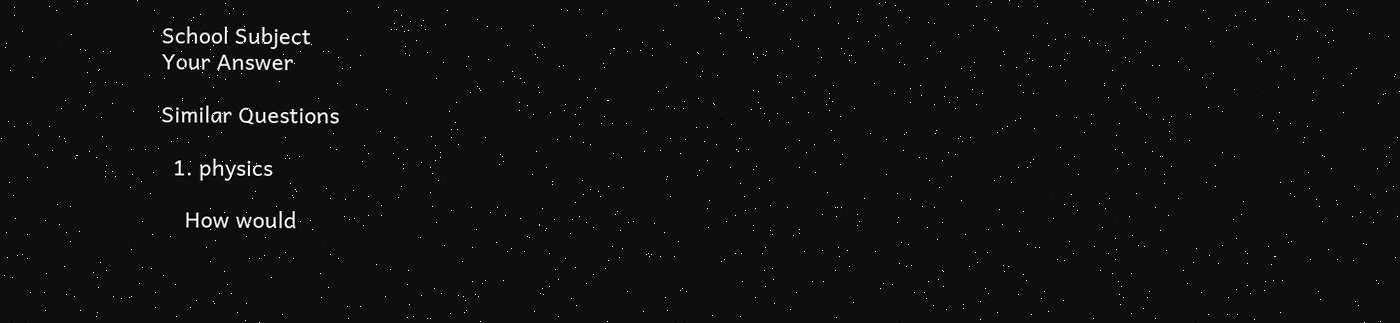School Subject
Your Answer

Similar Questions

  1. physics

    How would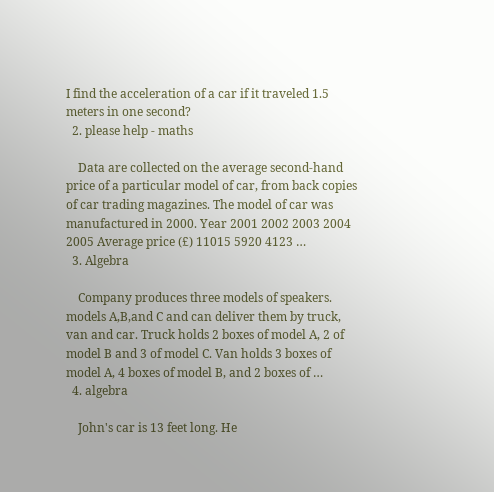I find the acceleration of a car if it traveled 1.5 meters in one second?
  2. please help - maths

    Data are collected on the average second-hand price of a particular model of car, from back copies of car trading magazines. The model of car was manufactured in 2000. Year 2001 2002 2003 2004 2005 Average price (£) 11015 5920 4123 …
  3. Algebra

    Company produces three models of speakers. models A,B,and C and can deliver them by truck, van and car. Truck holds 2 boxes of model A, 2 of model B and 3 of model C. Van holds 3 boxes of model A, 4 boxes of model B, and 2 boxes of …
  4. algebra

    John's car is 13 feet long. He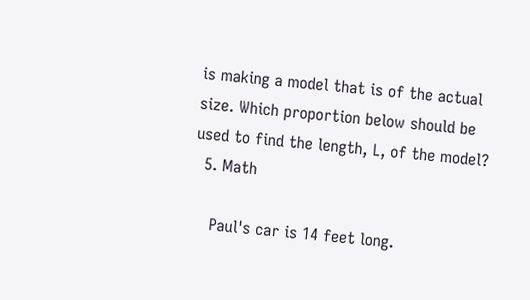is making a model that is of the actual size. Which proportion below should be used to find the length, L, of the model?
  5. Math

    Paul's car is 14 feet long.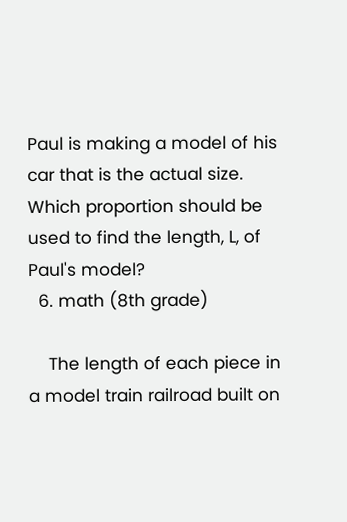Paul is making a model of his car that is the actual size. Which proportion should be used to find the length, L, of Paul's model?
  6. math (8th grade)

    The length of each piece in a model train railroad built on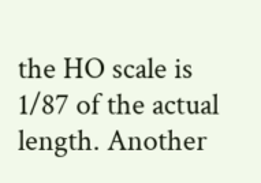the HO scale is 1/87 of the actual length. Another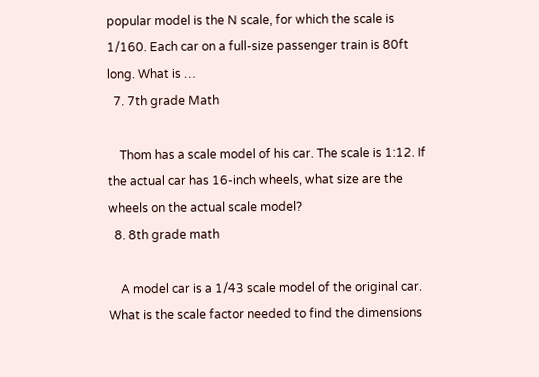popular model is the N scale, for which the scale is 1/160. Each car on a full-size passenger train is 80ft long. What is …
  7. 7th grade Math

    Thom has a scale model of his car. The scale is 1:12. If the actual car has 16-inch wheels, what size are the wheels on the actual scale model?
  8. 8th grade math

    A model car is a 1/43 scale model of the original car. What is the scale factor needed to find the dimensions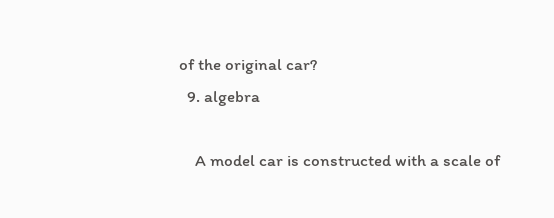of the original car?
  9. algebra

    A model car is constructed with a scale of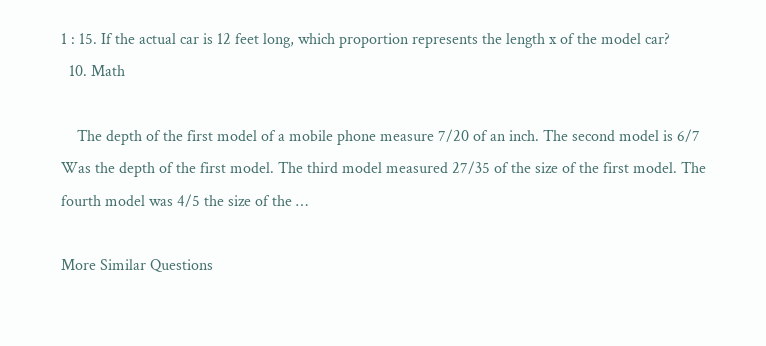1 : 15. If the actual car is 12 feet long, which proportion represents the length x of the model car?
  10. Math

    The depth of the first model of a mobile phone measure 7/20 of an inch. The second model is 6/7 Was the depth of the first model. The third model measured 27/35 of the size of the first model. The fourth model was 4/5 the size of the …

More Similar Questions